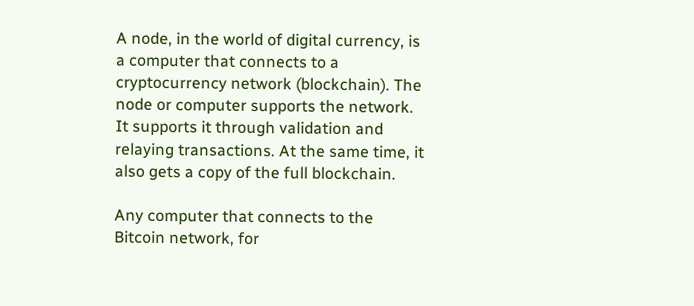A node, in the world of digital currency, is a computer that connects to a cryptocurrency network (blockchain). The node or computer supports the network. It supports it through validation and relaying transactions. At the same time, it also gets a copy of the full blockchain.

Any computer that connects to the Bitcoin network, for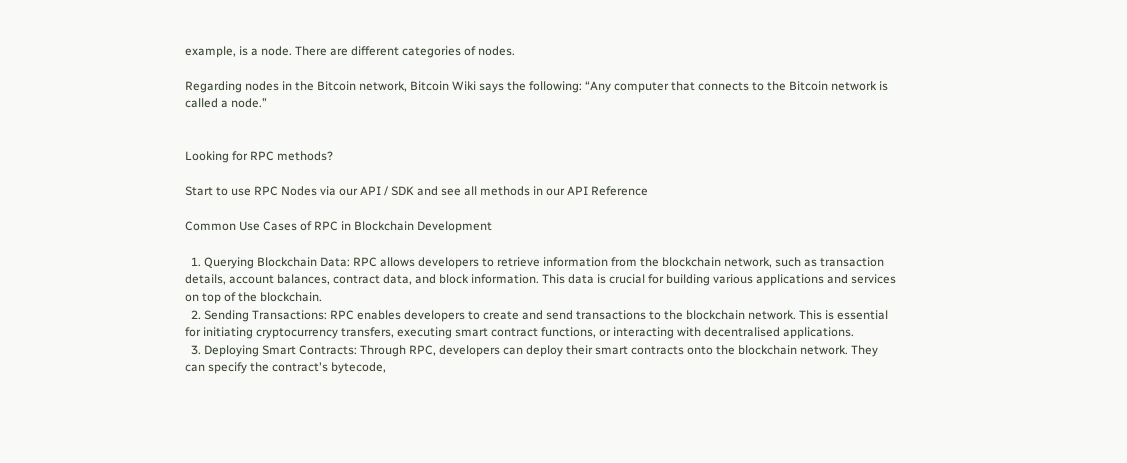example, is a node. There are different categories of nodes.

Regarding nodes in the Bitcoin network, Bitcoin Wiki says the following: “Any computer that connects to the Bitcoin network is called a node.”


Looking for RPC methods?

Start to use RPC Nodes via our API / SDK and see all methods in our API Reference

Common Use Cases of RPC in Blockchain Development

  1. Querying Blockchain Data: RPC allows developers to retrieve information from the blockchain network, such as transaction details, account balances, contract data, and block information. This data is crucial for building various applications and services on top of the blockchain.
  2. Sending Transactions: RPC enables developers to create and send transactions to the blockchain network. This is essential for initiating cryptocurrency transfers, executing smart contract functions, or interacting with decentralised applications.
  3. Deploying Smart Contracts: Through RPC, developers can deploy their smart contracts onto the blockchain network. They can specify the contract's bytecode,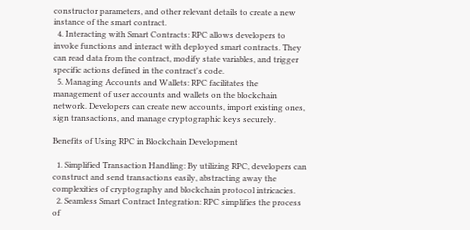constructor parameters, and other relevant details to create a new instance of the smart contract.
  4. Interacting with Smart Contracts: RPC allows developers to invoke functions and interact with deployed smart contracts. They can read data from the contract, modify state variables, and trigger specific actions defined in the contract's code.
  5. Managing Accounts and Wallets: RPC facilitates the management of user accounts and wallets on the blockchain network. Developers can create new accounts, import existing ones, sign transactions, and manage cryptographic keys securely.

Benefits of Using RPC in Blockchain Development

  1. Simplified Transaction Handling: By utilizing RPC, developers can construct and send transactions easily, abstracting away the complexities of cryptography and blockchain protocol intricacies.
  2. Seamless Smart Contract Integration: RPC simplifies the process of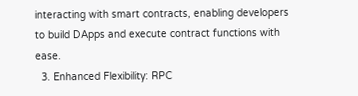interacting with smart contracts, enabling developers to build DApps and execute contract functions with ease.
  3. Enhanced Flexibility: RPC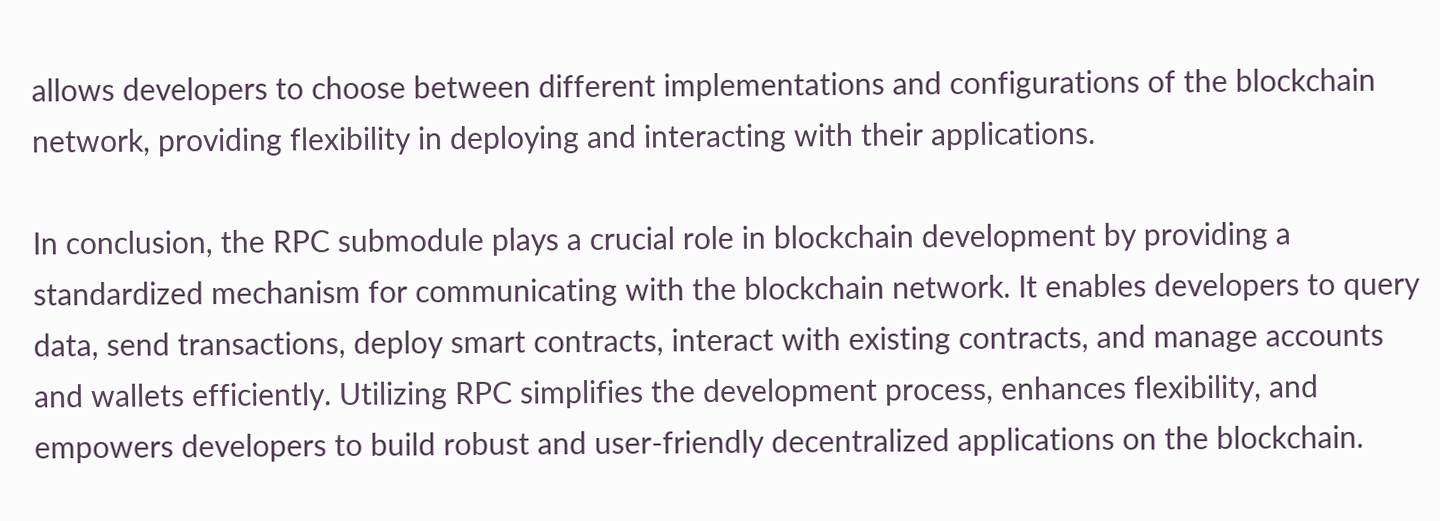allows developers to choose between different implementations and configurations of the blockchain network, providing flexibility in deploying and interacting with their applications.

In conclusion, the RPC submodule plays a crucial role in blockchain development by providing a standardized mechanism for communicating with the blockchain network. It enables developers to query data, send transactions, deploy smart contracts, interact with existing contracts, and manage accounts and wallets efficiently. Utilizing RPC simplifies the development process, enhances flexibility, and empowers developers to build robust and user-friendly decentralized applications on the blockchain.